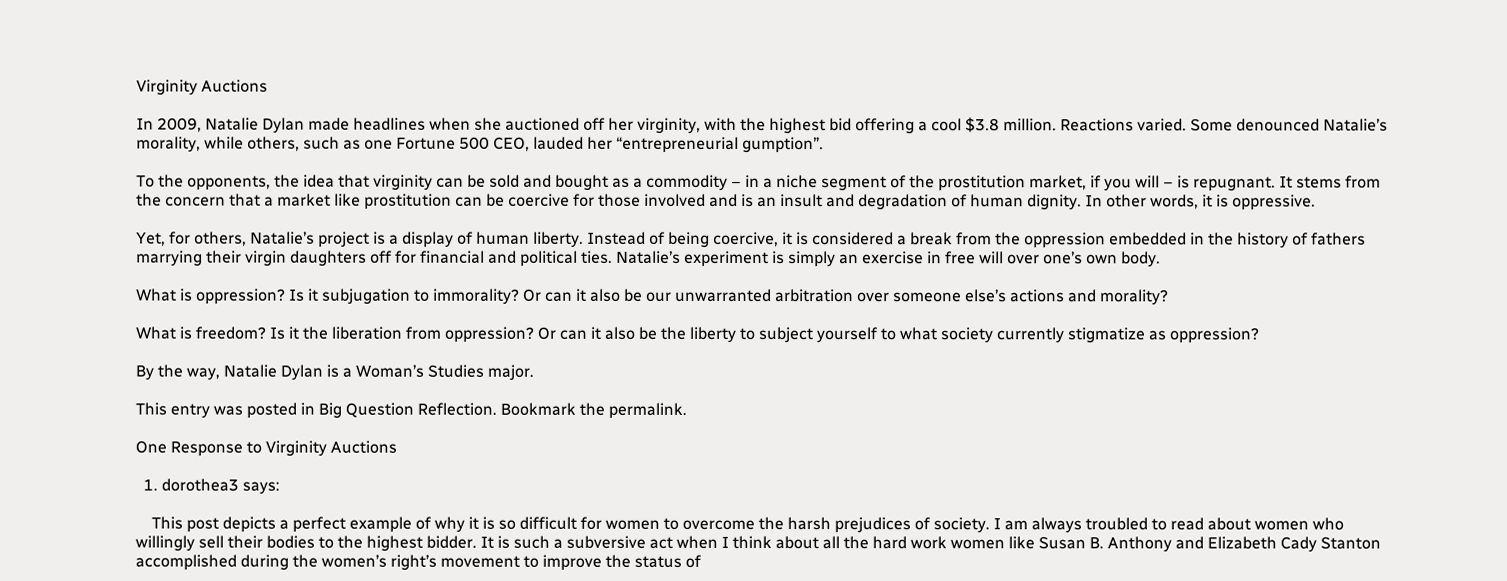Virginity Auctions

In 2009, Natalie Dylan made headlines when she auctioned off her virginity, with the highest bid offering a cool $3.8 million. Reactions varied. Some denounced Natalie’s morality, while others, such as one Fortune 500 CEO, lauded her “entrepreneurial gumption”.

To the opponents, the idea that virginity can be sold and bought as a commodity – in a niche segment of the prostitution market, if you will – is repugnant. It stems from the concern that a market like prostitution can be coercive for those involved and is an insult and degradation of human dignity. In other words, it is oppressive.

Yet, for others, Natalie’s project is a display of human liberty. Instead of being coercive, it is considered a break from the oppression embedded in the history of fathers marrying their virgin daughters off for financial and political ties. Natalie’s experiment is simply an exercise in free will over one’s own body.

What is oppression? Is it subjugation to immorality? Or can it also be our unwarranted arbitration over someone else’s actions and morality?

What is freedom? Is it the liberation from oppression? Or can it also be the liberty to subject yourself to what society currently stigmatize as oppression?

By the way, Natalie Dylan is a Woman’s Studies major.

This entry was posted in Big Question Reflection. Bookmark the permalink.

One Response to Virginity Auctions

  1. dorothea3 says:

    This post depicts a perfect example of why it is so difficult for women to overcome the harsh prejudices of society. I am always troubled to read about women who willingly sell their bodies to the highest bidder. It is such a subversive act when I think about all the hard work women like Susan B. Anthony and Elizabeth Cady Stanton accomplished during the women’s right’s movement to improve the status of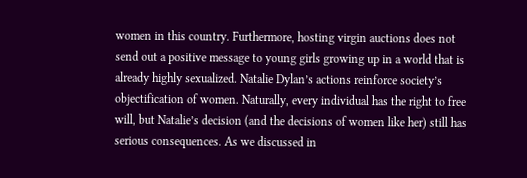women in this country. Furthermore, hosting virgin auctions does not send out a positive message to young girls growing up in a world that is already highly sexualized. Natalie Dylan’s actions reinforce society’s objectification of women. Naturally, every individual has the right to free will, but Natalie’s decision (and the decisions of women like her) still has serious consequences. As we discussed in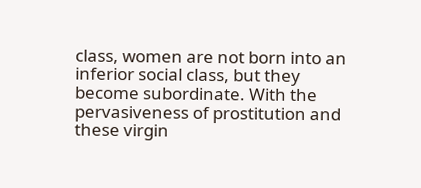class, women are not born into an inferior social class, but they become subordinate. With the pervasiveness of prostitution and these virgin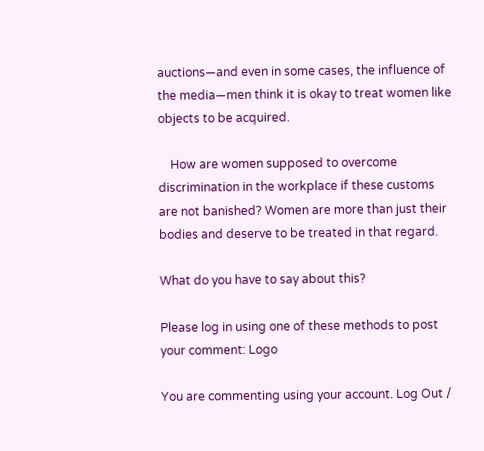auctions—and even in some cases, the influence of the media—men think it is okay to treat women like objects to be acquired.

    How are women supposed to overcome discrimination in the workplace if these customs are not banished? Women are more than just their bodies and deserve to be treated in that regard.

What do you have to say about this?

Please log in using one of these methods to post your comment: Logo

You are commenting using your account. Log Out /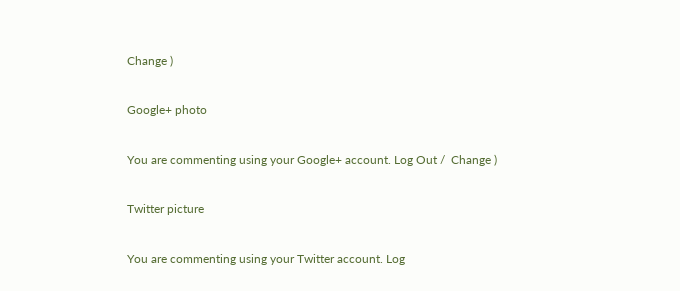Change )

Google+ photo

You are commenting using your Google+ account. Log Out /  Change )

Twitter picture

You are commenting using your Twitter account. Log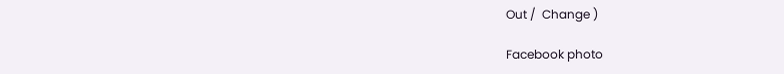Out /  Change )

Facebook photo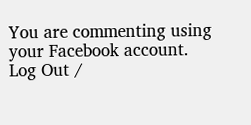You are commenting using your Facebook account. Log Out /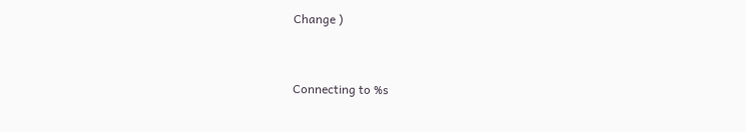Change )


Connecting to %s